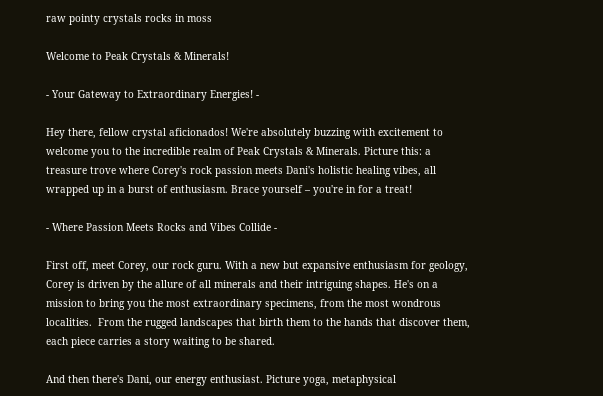raw pointy crystals rocks in moss

Welcome to Peak Crystals & Minerals!

- Your Gateway to Extraordinary Energies! -

Hey there, fellow crystal aficionados! We're absolutely buzzing with excitement to welcome you to the incredible realm of Peak Crystals & Minerals. Picture this: a treasure trove where Corey's rock passion meets Dani's holistic healing vibes, all wrapped up in a burst of enthusiasm. Brace yourself – you're in for a treat!

- Where Passion Meets Rocks and Vibes Collide -

First off, meet Corey, our rock guru. With a new but expansive enthusiasm for geology, Corey is driven by the allure of all minerals and their intriguing shapes. He's on a mission to bring you the most extraordinary specimens, from the most wondrous localities.  From the rugged landscapes that birth them to the hands that discover them, each piece carries a story waiting to be shared.

And then there's Dani, our energy enthusiast. Picture yoga, metaphysical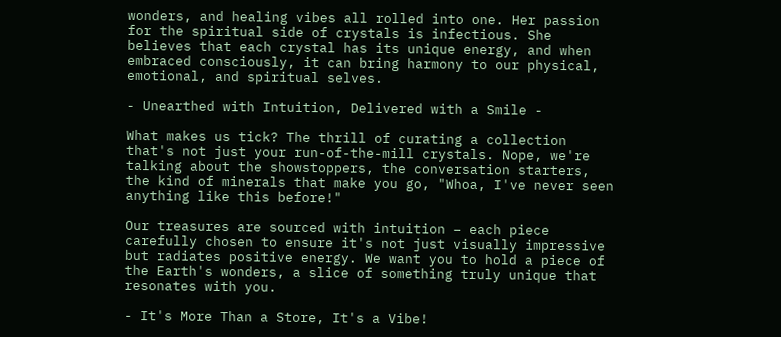wonders, and healing vibes all rolled into one. Her passion for the spiritual side of crystals is infectious. She believes that each crystal has its unique energy, and when embraced consciously, it can bring harmony to our physical, emotional, and spiritual selves.

- Unearthed with Intuition, Delivered with a Smile -

What makes us tick? The thrill of curating a collection that's not just your run-of-the-mill crystals. Nope, we're talking about the showstoppers, the conversation starters, the kind of minerals that make you go, "Whoa, I've never seen anything like this before!"

Our treasures are sourced with intuition – each piece carefully chosen to ensure it's not just visually impressive but radiates positive energy. We want you to hold a piece of the Earth's wonders, a slice of something truly unique that resonates with you.

- It's More Than a Store, It's a Vibe!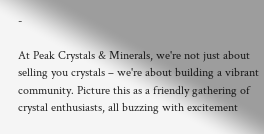-

At Peak Crystals & Minerals, we're not just about selling you crystals – we're about building a vibrant community. Picture this as a friendly gathering of crystal enthusiasts, all buzzing with excitement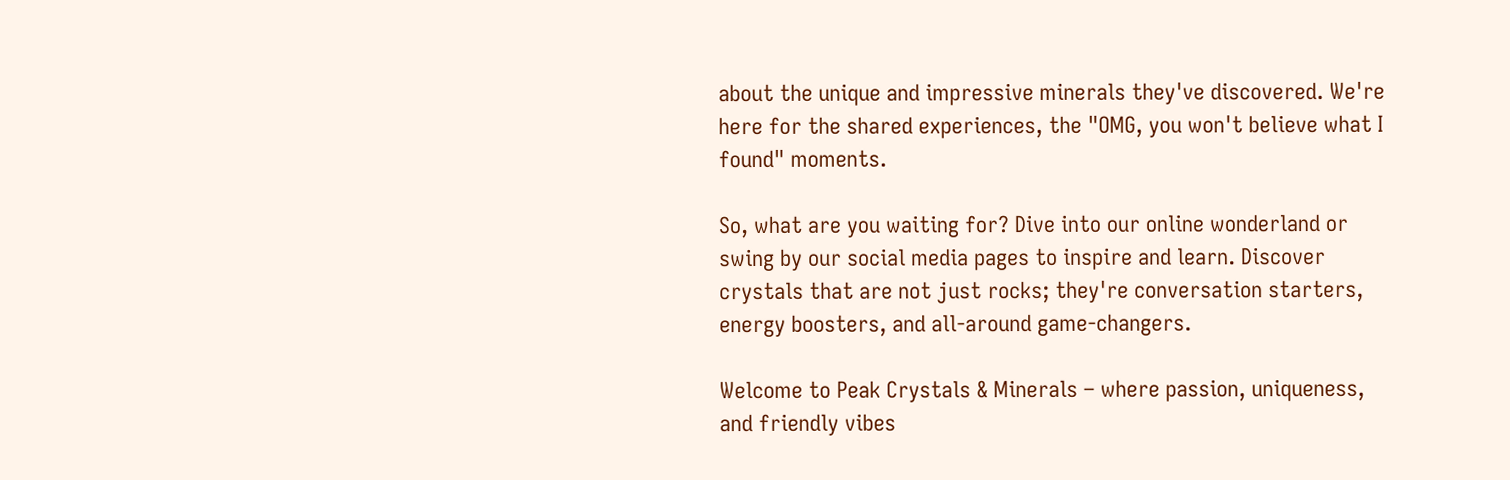about the unique and impressive minerals they've discovered. We're here for the shared experiences, the "OMG, you won't believe what I found" moments.

So, what are you waiting for? Dive into our online wonderland or swing by our social media pages to inspire and learn. Discover crystals that are not just rocks; they're conversation starters, energy boosters, and all-around game-changers.

Welcome to Peak Crystals & Minerals – where passion, uniqueness, and friendly vibes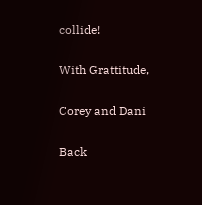collide!

With Grattitude,

Corey and Dani

Back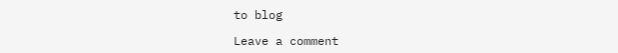to blog

Leave a comment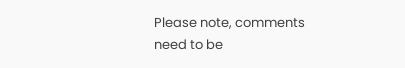Please note, comments need to be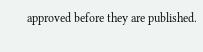approved before they are published.